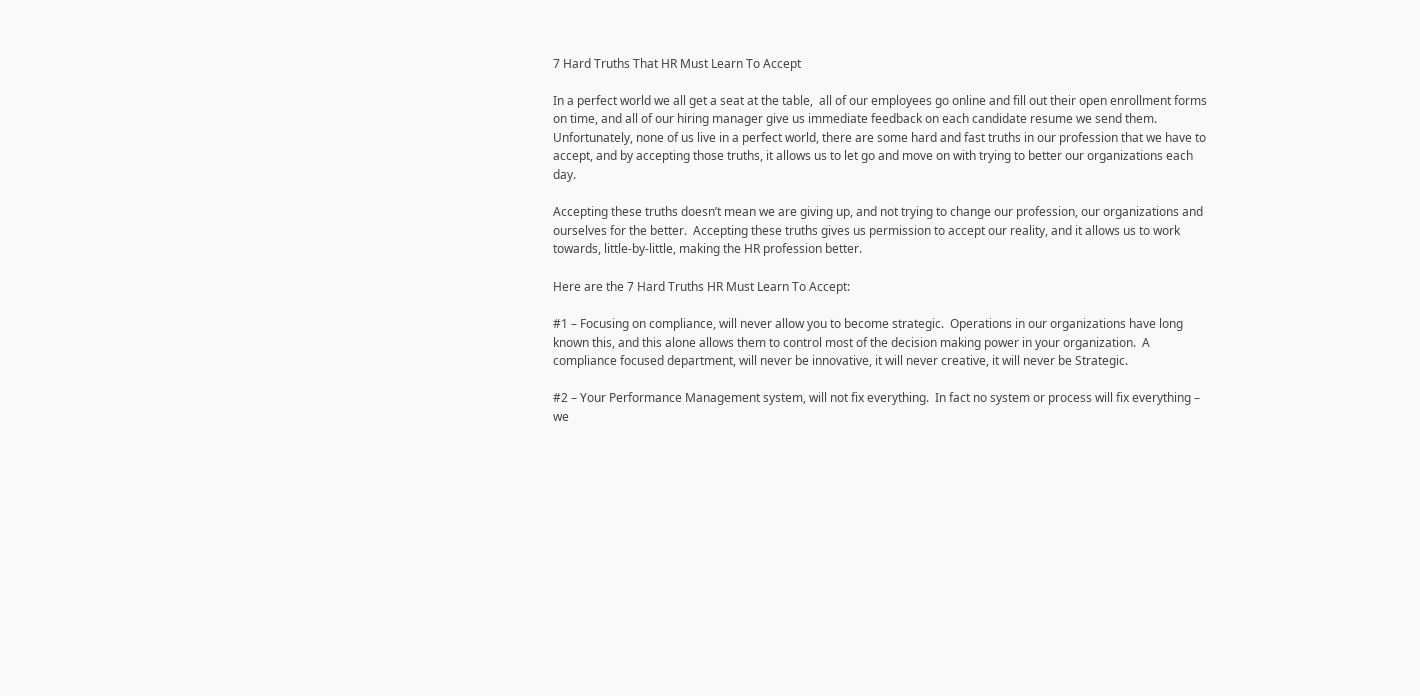7 Hard Truths That HR Must Learn To Accept

In a perfect world we all get a seat at the table,  all of our employees go online and fill out their open enrollment forms on time, and all of our hiring manager give us immediate feedback on each candidate resume we send them.  Unfortunately, none of us live in a perfect world, there are some hard and fast truths in our profession that we have to accept, and by accepting those truths, it allows us to let go and move on with trying to better our organizations each day.

Accepting these truths doesn’t mean we are giving up, and not trying to change our profession, our organizations and ourselves for the better.  Accepting these truths gives us permission to accept our reality, and it allows us to work towards, little-by-little, making the HR profession better.

Here are the 7 Hard Truths HR Must Learn To Accept:

#1 – Focusing on compliance, will never allow you to become strategic.  Operations in our organizations have long known this, and this alone allows them to control most of the decision making power in your organization.  A compliance focused department, will never be innovative, it will never creative, it will never be Strategic.

#2 – Your Performance Management system, will not fix everything.  In fact no system or process will fix everything – we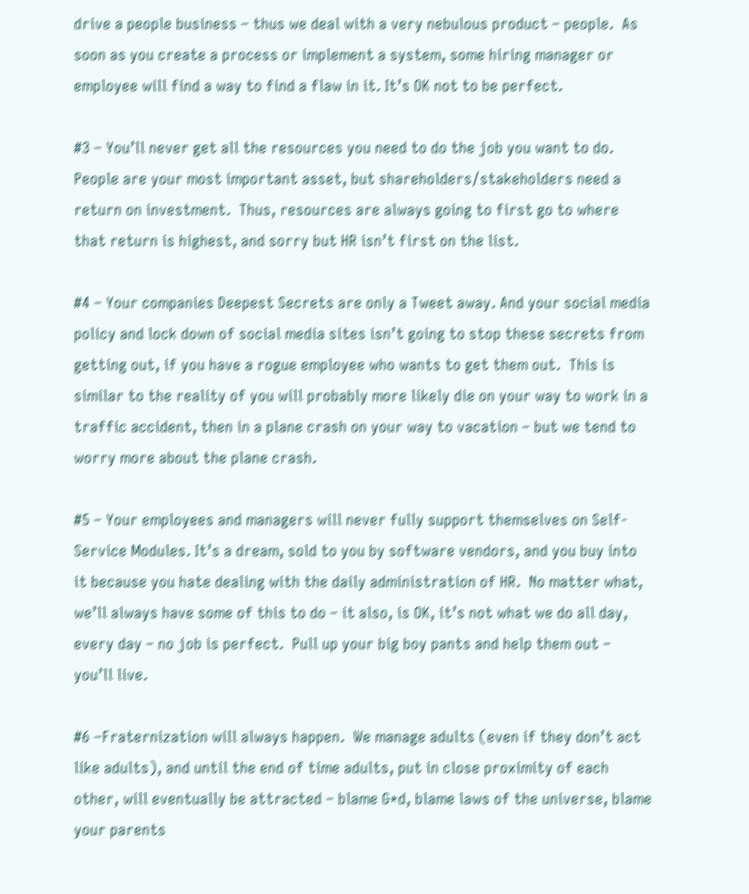drive a people business – thus we deal with a very nebulous product – people.  As soon as you create a process or implement a system, some hiring manager or employee will find a way to find a flaw in it. It’s OK not to be perfect.

#3 – You’ll never get all the resources you need to do the job you want to do.  People are your most important asset, but shareholders/stakeholders need a return on investment.  Thus, resources are always going to first go to where that return is highest, and sorry but HR isn’t first on the list.

#4 – Your companies Deepest Secrets are only a Tweet away. And your social media policy and lock down of social media sites isn’t going to stop these secrets from getting out, if you have a rogue employee who wants to get them out.  This is similar to the reality of you will probably more likely die on your way to work in a traffic accident, then in a plane crash on your way to vacation – but we tend to worry more about the plane crash.

#5 – Your employees and managers will never fully support themselves on Self-Service Modules. It’s a dream, sold to you by software vendors, and you buy into it because you hate dealing with the daily administration of HR.  No matter what, we’ll always have some of this to do – it also, is OK, it’s not what we do all day, every day – no job is perfect.  Pull up your big boy pants and help them out – you’ll live.

#6 –Fraternization will always happen.  We manage adults (even if they don’t act like adults), and until the end of time adults, put in close proximity of each other, will eventually be attracted – blame G*d, blame laws of the universe, blame your parents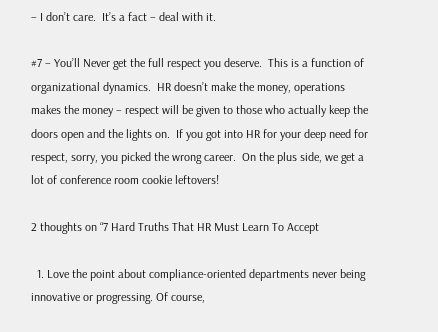– I don’t care.  It’s a fact – deal with it.

#7 – You’ll Never get the full respect you deserve.  This is a function of organizational dynamics.  HR doesn’t make the money, operations makes the money – respect will be given to those who actually keep the doors open and the lights on.  If you got into HR for your deep need for respect, sorry, you picked the wrong career.  On the plus side, we get a lot of conference room cookie leftovers!

2 thoughts on “7 Hard Truths That HR Must Learn To Accept

  1. Love the point about compliance-oriented departments never being innovative or progressing. Of course,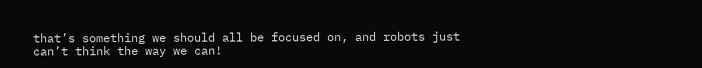that’s something we should all be focused on, and robots just can’t think the way we can!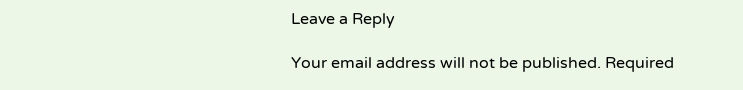Leave a Reply

Your email address will not be published. Required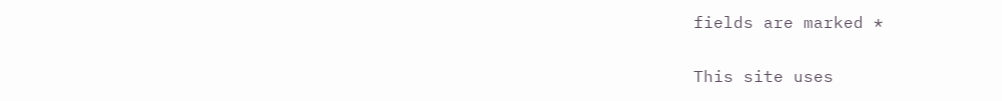fields are marked *

This site uses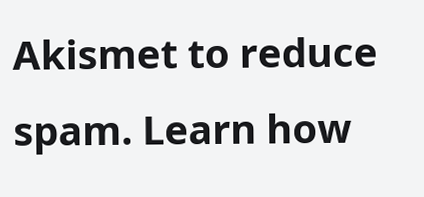Akismet to reduce spam. Learn how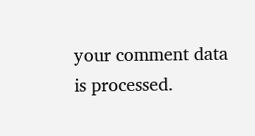your comment data is processed.